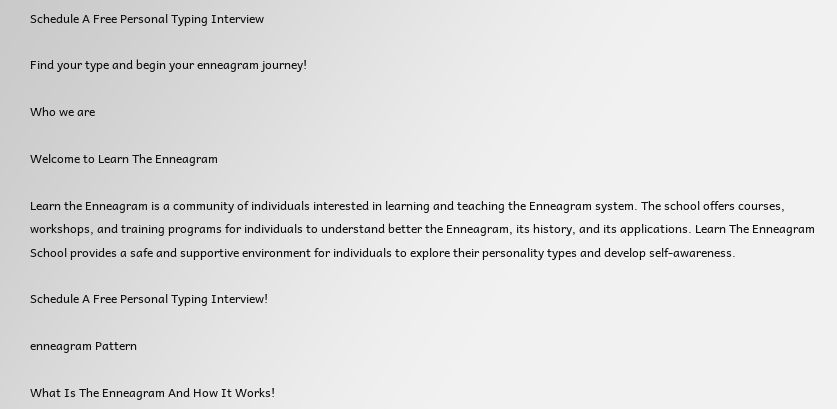Schedule A Free Personal Typing Interview

Find your type and begin your enneagram journey!

Who we are

Welcome to Learn The Enneagram

Learn the Enneagram is a community of individuals interested in learning and teaching the Enneagram system. The school offers courses, workshops, and training programs for individuals to understand better the Enneagram, its history, and its applications. Learn The Enneagram School provides a safe and supportive environment for individuals to explore their personality types and develop self-awareness.

Schedule A Free Personal Typing Interview!

enneagram Pattern

What Is The Enneagram And How It Works!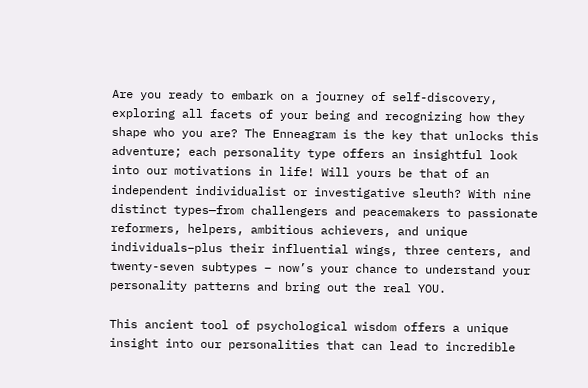Are you ready to embark on a journey of self-discovery, exploring all facets of your being and recognizing how they shape who you are? The Enneagram is the key that unlocks this adventure; each personality type offers an insightful look into our motivations in life! Will yours be that of an independent individualist or investigative sleuth? With nine distinct types—from challengers and peacemakers to passionate reformers, helpers, ambitious achievers, and unique individuals–plus their influential wings, three centers, and twenty-seven subtypes – now’s your chance to understand your personality patterns and bring out the real YOU.

This ancient tool of psychological wisdom offers a unique insight into our personalities that can lead to incredible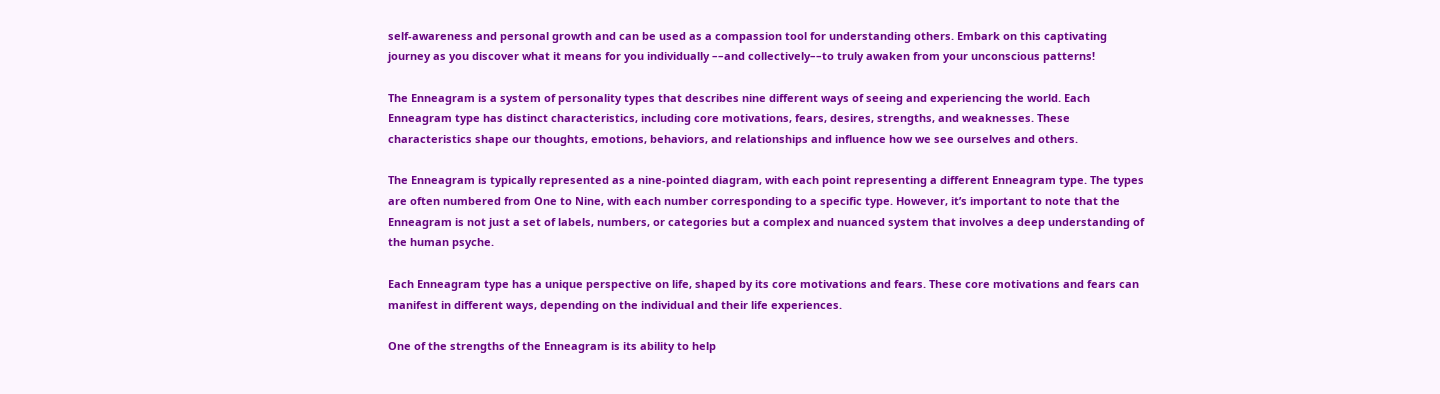self-awareness and personal growth and can be used as a compassion tool for understanding others. Embark on this captivating journey as you discover what it means for you individually ––and collectively––to truly awaken from your unconscious patterns!

The Enneagram is a system of personality types that describes nine different ways of seeing and experiencing the world. Each Enneagram type has distinct characteristics, including core motivations, fears, desires, strengths, and weaknesses. These characteristics shape our thoughts, emotions, behaviors, and relationships and influence how we see ourselves and others.

The Enneagram is typically represented as a nine-pointed diagram, with each point representing a different Enneagram type. The types are often numbered from One to Nine, with each number corresponding to a specific type. However, it’s important to note that the Enneagram is not just a set of labels, numbers, or categories but a complex and nuanced system that involves a deep understanding of the human psyche.

Each Enneagram type has a unique perspective on life, shaped by its core motivations and fears. These core motivations and fears can manifest in different ways, depending on the individual and their life experiences.

One of the strengths of the Enneagram is its ability to help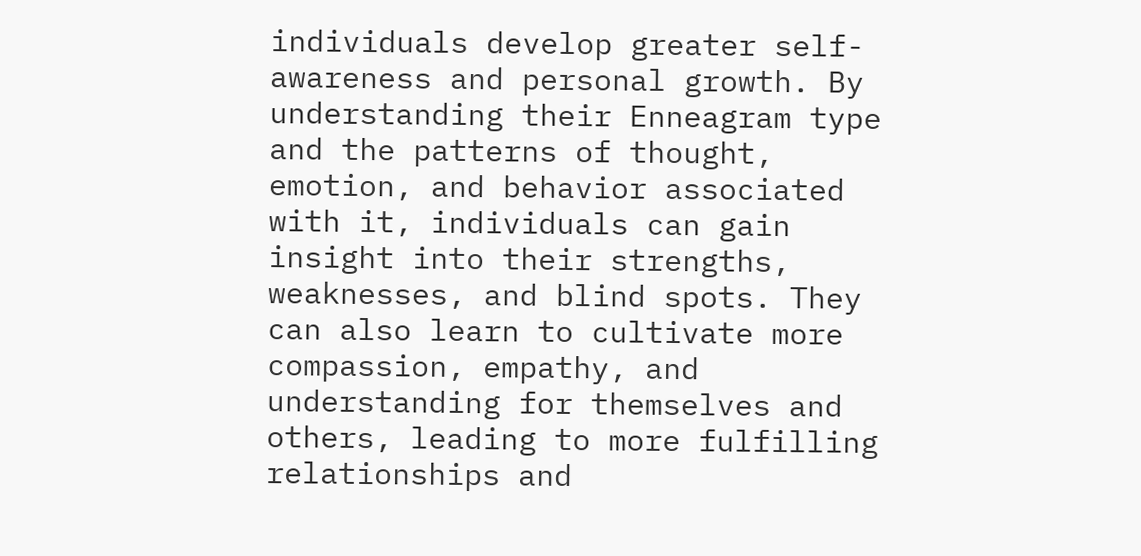individuals develop greater self-awareness and personal growth. By understanding their Enneagram type and the patterns of thought, emotion, and behavior associated with it, individuals can gain insight into their strengths, weaknesses, and blind spots. They can also learn to cultivate more compassion, empathy, and understanding for themselves and others, leading to more fulfilling relationships and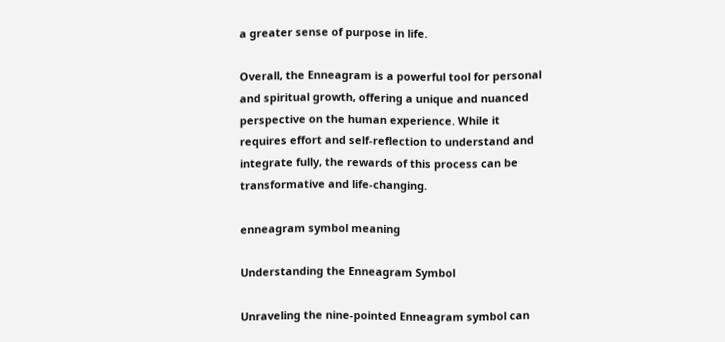a greater sense of purpose in life.

Overall, the Enneagram is a powerful tool for personal and spiritual growth, offering a unique and nuanced perspective on the human experience. While it requires effort and self-reflection to understand and integrate fully, the rewards of this process can be transformative and life-changing.

enneagram symbol meaning

Understanding the Enneagram Symbol

Unraveling the nine-pointed Enneagram symbol can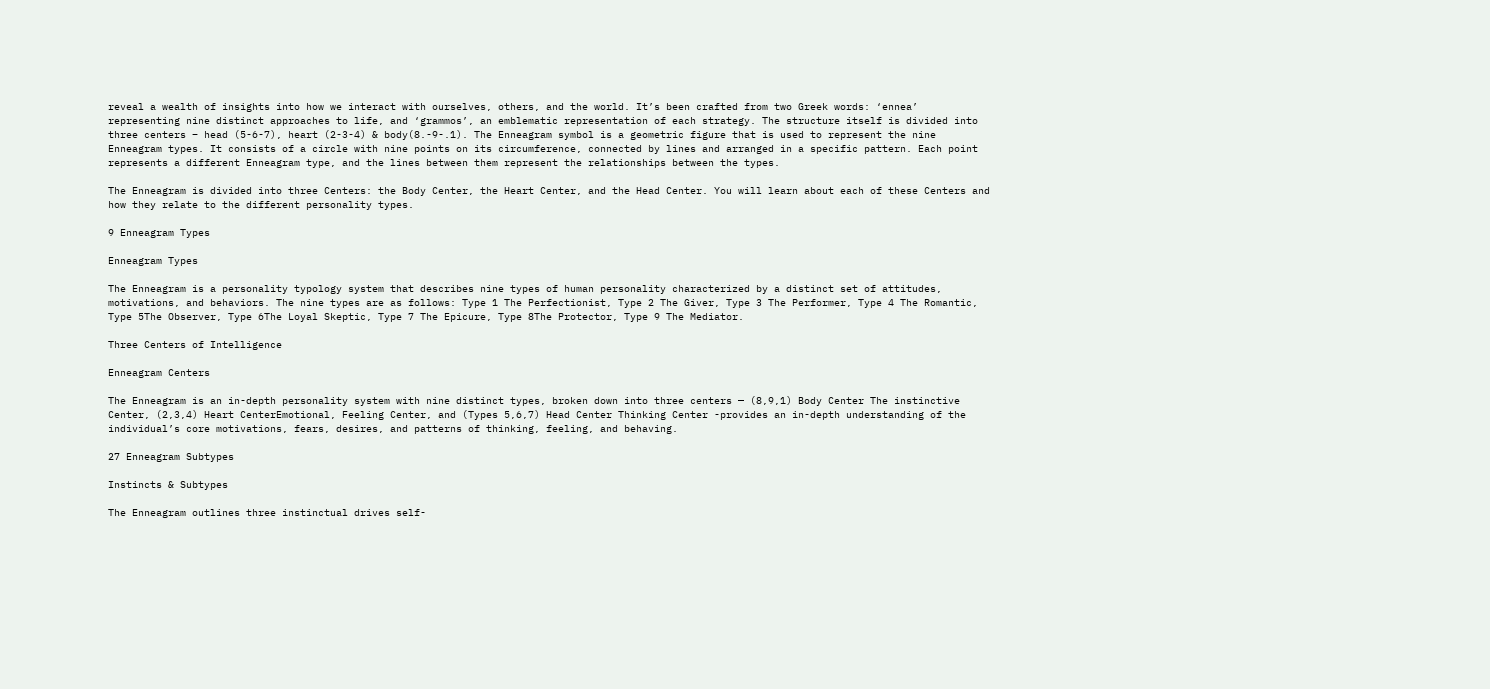reveal a wealth of insights into how we interact with ourselves, others, and the world. It’s been crafted from two Greek words: ‘ennea’ representing nine distinct approaches to life, and ‘grammos’, an emblematic representation of each strategy. The structure itself is divided into three centers – head (5-6-7), heart (2-3-4) & body(8.-9-.1). The Enneagram symbol is a geometric figure that is used to represent the nine Enneagram types. It consists of a circle with nine points on its circumference, connected by lines and arranged in a specific pattern. Each point represents a different Enneagram type, and the lines between them represent the relationships between the types.

The Enneagram is divided into three Centers: the Body Center, the Heart Center, and the Head Center. You will learn about each of these Centers and how they relate to the different personality types.

9 Enneagram Types

Enneagram Types

The Enneagram is a personality typology system that describes nine types of human personality characterized by a distinct set of attitudes, motivations, and behaviors. The nine types are as follows: Type 1 The Perfectionist, Type 2 The Giver, Type 3 The Performer, Type 4 The Romantic, Type 5The Observer, Type 6The Loyal Skeptic, Type 7 The Epicure, Type 8The Protector, Type 9 The Mediator.

Three Centers of Intelligence

Enneagram Centers

The Enneagram is an in-depth personality system with nine distinct types, broken down into three centers — (8,9,1) Body Center The instinctive Center, (2,3,4) Heart CenterEmotional, Feeling Center, and (Types 5,6,7) Head Center Thinking Center -provides an in-depth understanding of the individual’s core motivations, fears, desires, and patterns of thinking, feeling, and behaving.

27 Enneagram Subtypes

Instincts & Subtypes

The Enneagram outlines three instinctual drives self-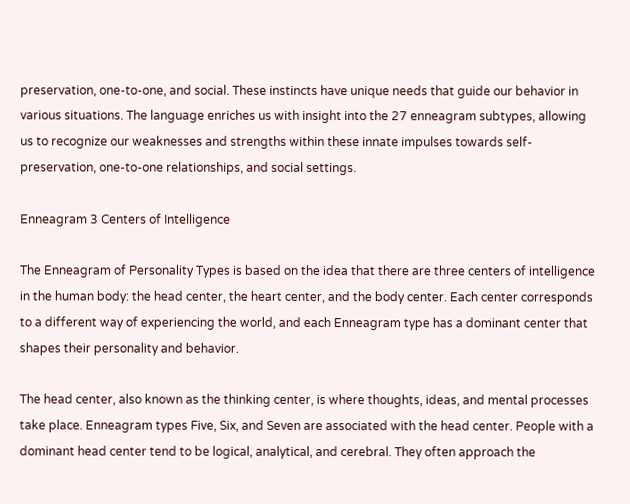preservation, one-to-one, and social. These instincts have unique needs that guide our behavior in various situations. The language enriches us with insight into the 27 enneagram subtypes, allowing us to recognize our weaknesses and strengths within these innate impulses towards self-preservation, one-to-one relationships, and social settings.

Enneagram 3 Centers of Intelligence

The Enneagram of Personality Types is based on the idea that there are three centers of intelligence in the human body: the head center, the heart center, and the body center. Each center corresponds to a different way of experiencing the world, and each Enneagram type has a dominant center that shapes their personality and behavior.

The head center, also known as the thinking center, is where thoughts, ideas, and mental processes take place. Enneagram types Five, Six, and Seven are associated with the head center. People with a dominant head center tend to be logical, analytical, and cerebral. They often approach the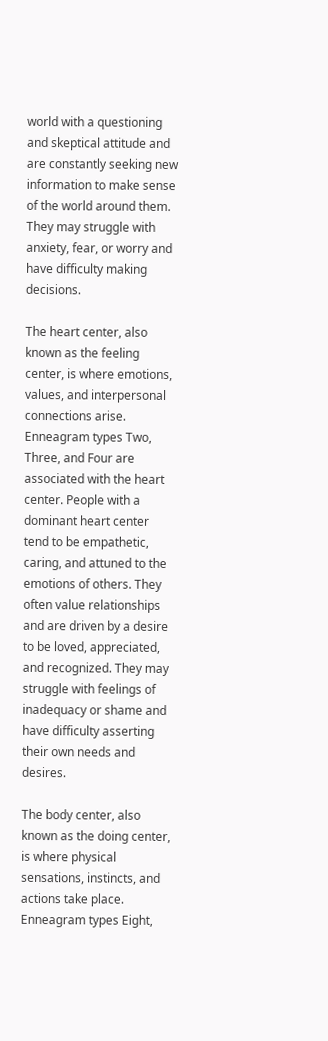world with a questioning and skeptical attitude and are constantly seeking new information to make sense of the world around them. They may struggle with anxiety, fear, or worry and have difficulty making decisions.

The heart center, also known as the feeling center, is where emotions, values, and interpersonal connections arise. Enneagram types Two, Three, and Four are associated with the heart center. People with a dominant heart center tend to be empathetic, caring, and attuned to the emotions of others. They often value relationships and are driven by a desire to be loved, appreciated, and recognized. They may struggle with feelings of inadequacy or shame and have difficulty asserting their own needs and desires.

The body center, also known as the doing center, is where physical sensations, instincts, and actions take place. Enneagram types Eight,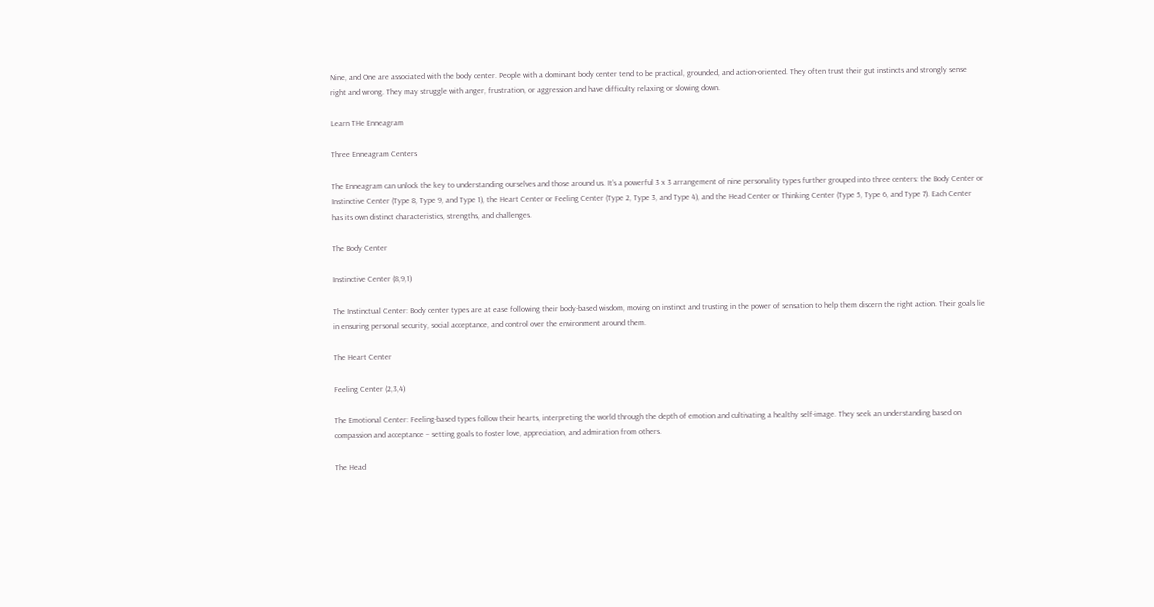Nine, and One are associated with the body center. People with a dominant body center tend to be practical, grounded, and action-oriented. They often trust their gut instincts and strongly sense right and wrong. They may struggle with anger, frustration, or aggression and have difficulty relaxing or slowing down.

Learn THe Enneagram

Three Enneagram Centers

The Enneagram can unlock the key to understanding ourselves and those around us. It’s a powerful 3 x 3 arrangement of nine personality types further grouped into three centers: the Body Center or Instinctive Center (Type 8, Type 9, and Type 1), the Heart Center or Feeling Center (Type 2, Type 3, and Type 4), and the Head Center or Thinking Center (Type 5, Type 6, and Type 7). Each Center has its own distinct characteristics, strengths, and challenges.

The Body Center

Instinctive Center (8,9,1)

The Instinctual Center: Body center types are at ease following their body-based wisdom, moving on instinct and trusting in the power of sensation to help them discern the right action. Their goals lie in ensuring personal security, social acceptance, and control over the environment around them.

The Heart Center

Feeling Center (2,3,4)

The Emotional Center: Feeling-based types follow their hearts, interpreting the world through the depth of emotion and cultivating a healthy self-image. They seek an understanding based on compassion and acceptance – setting goals to foster love, appreciation, and admiration from others.

The Head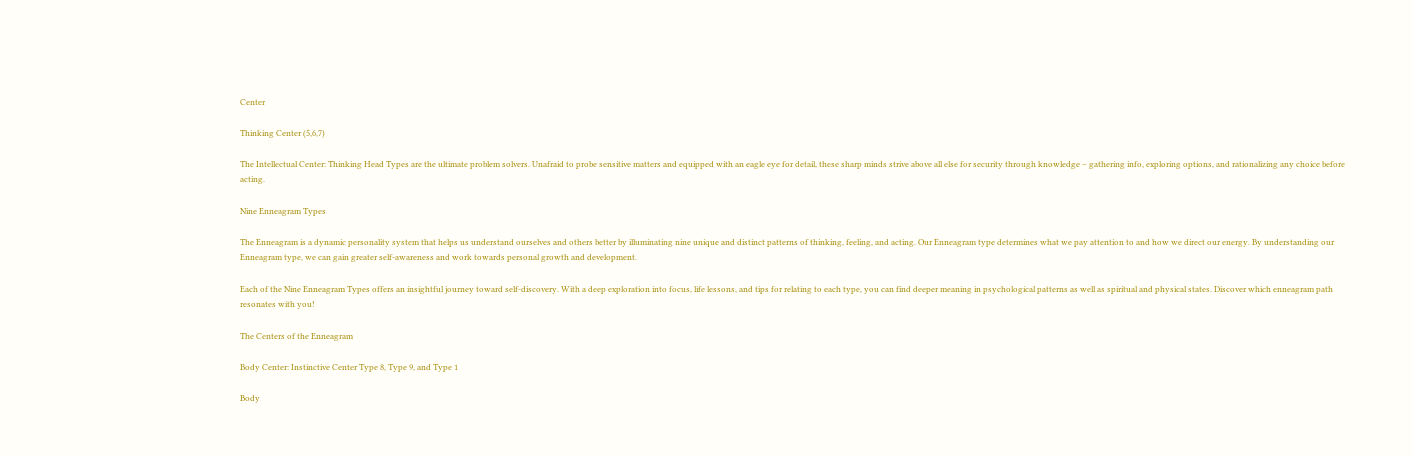Center

Thinking Center (5,6,7)

The Intellectual Center: Thinking Head Types are the ultimate problem solvers. Unafraid to probe sensitive matters and equipped with an eagle eye for detail, these sharp minds strive above all else for security through knowledge – gathering info, exploring options, and rationalizing any choice before acting.

Nine Enneagram Types

The Enneagram is a dynamic personality system that helps us understand ourselves and others better by illuminating nine unique and distinct patterns of thinking, feeling, and acting. Our Enneagram type determines what we pay attention to and how we direct our energy. By understanding our Enneagram type, we can gain greater self-awareness and work towards personal growth and development.

Each of the Nine Enneagram Types offers an insightful journey toward self-discovery. With a deep exploration into focus, life lessons, and tips for relating to each type, you can find deeper meaning in psychological patterns as well as spiritual and physical states. Discover which enneagram path resonates with you!

The Centers of the Enneagram

Body Center: Instinctive Center Type 8, Type 9, and Type 1

Body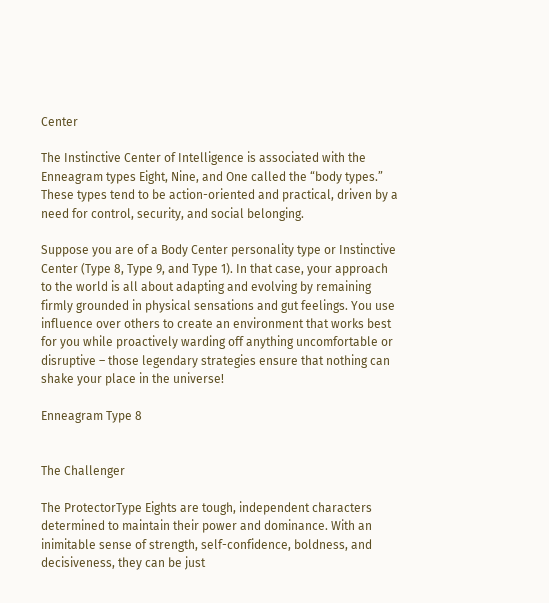Center

The Instinctive Center of Intelligence is associated with the Enneagram types Eight, Nine, and One called the “body types.” These types tend to be action-oriented and practical, driven by a need for control, security, and social belonging.

Suppose you are of a Body Center personality type or Instinctive Center (Type 8, Type 9, and Type 1). In that case, your approach to the world is all about adapting and evolving by remaining firmly grounded in physical sensations and gut feelings. You use influence over others to create an environment that works best for you while proactively warding off anything uncomfortable or disruptive – those legendary strategies ensure that nothing can shake your place in the universe!

Enneagram Type 8


The Challenger

The ProtectorType Eights are tough, independent characters determined to maintain their power and dominance. With an inimitable sense of strength, self-confidence, boldness, and decisiveness, they can be just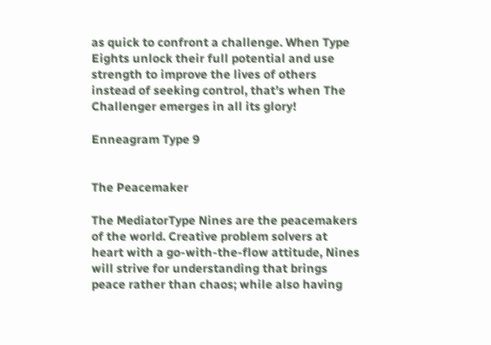as quick to confront a challenge. When Type Eights unlock their full potential and use strength to improve the lives of others instead of seeking control, that’s when The Challenger emerges in all its glory!

Enneagram Type 9


The Peacemaker

The MediatorType Nines are the peacemakers of the world. Creative problem solvers at heart with a go-with-the-flow attitude, Nines will strive for understanding that brings peace rather than chaos; while also having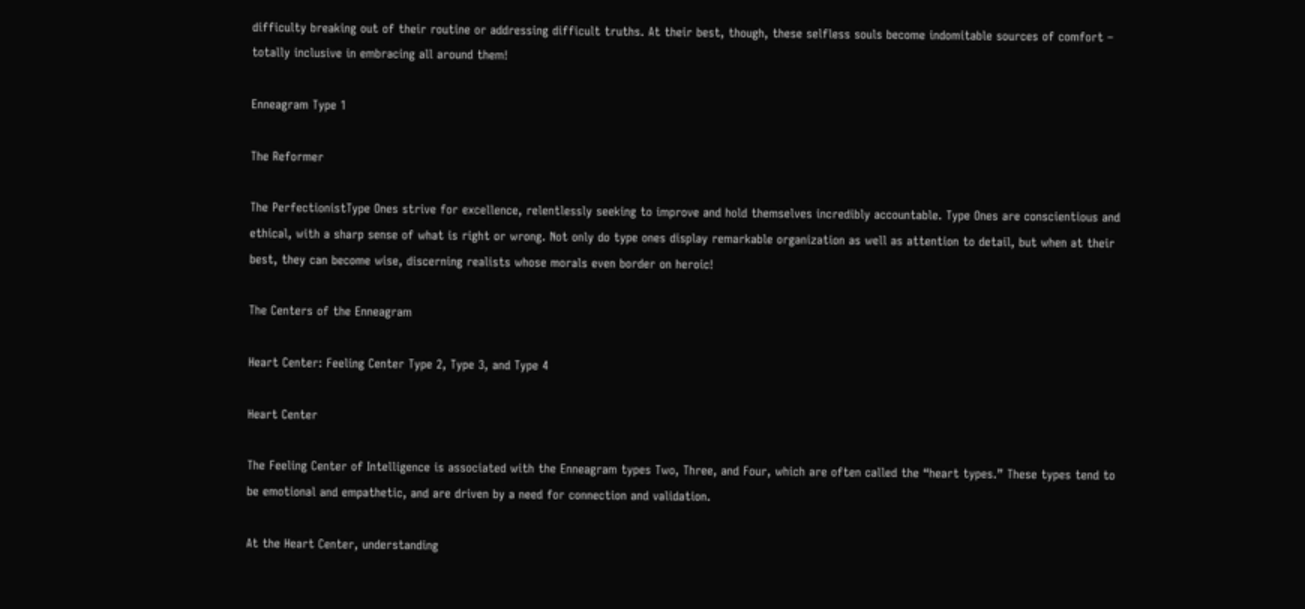difficulty breaking out of their routine or addressing difficult truths. At their best, though, these selfless souls become indomitable sources of comfort – totally inclusive in embracing all around them!

Enneagram Type 1

The Reformer

The PerfectionistType Ones strive for excellence, relentlessly seeking to improve and hold themselves incredibly accountable. Type Ones are conscientious and ethical, with a sharp sense of what is right or wrong. Not only do type ones display remarkable organization as well as attention to detail, but when at their best, they can become wise, discerning realists whose morals even border on heroic!

The Centers of the Enneagram

Heart Center: Feeling Center Type 2, Type 3, and Type 4

Heart Center

The Feeling Center of Intelligence is associated with the Enneagram types Two, Three, and Four, which are often called the “heart types.” These types tend to be emotional and empathetic, and are driven by a need for connection and validation.

At the Heart Center, understanding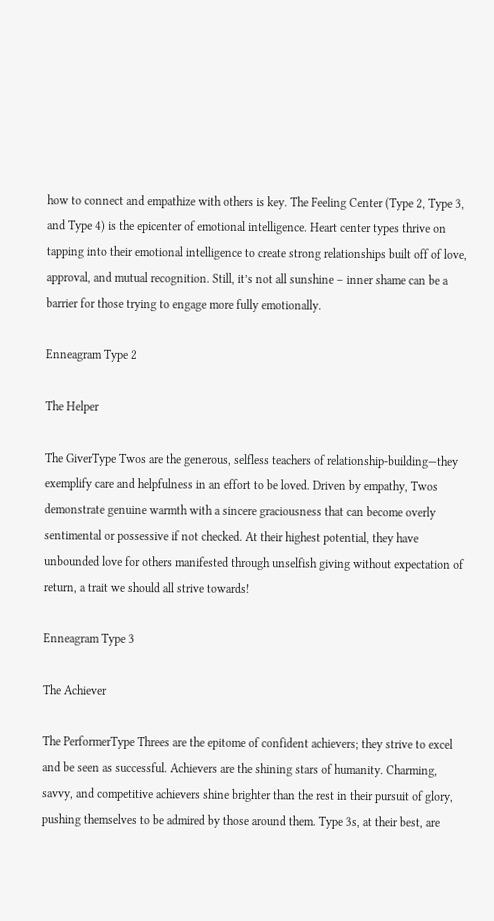how to connect and empathize with others is key. The Feeling Center (Type 2, Type 3, and Type 4) is the epicenter of emotional intelligence. Heart center types thrive on tapping into their emotional intelligence to create strong relationships built off of love, approval, and mutual recognition. Still, it’s not all sunshine – inner shame can be a barrier for those trying to engage more fully emotionally.

Enneagram Type 2

The Helper

The GiverType Twos are the generous, selfless teachers of relationship-building—they exemplify care and helpfulness in an effort to be loved. Driven by empathy, Twos demonstrate genuine warmth with a sincere graciousness that can become overly sentimental or possessive if not checked. At their highest potential, they have unbounded love for others manifested through unselfish giving without expectation of return, a trait we should all strive towards!

Enneagram Type 3

The Achiever

The PerformerType Threes are the epitome of confident achievers; they strive to excel and be seen as successful. Achievers are the shining stars of humanity. Charming, savvy, and competitive achievers shine brighter than the rest in their pursuit of glory, pushing themselves to be admired by those around them. Type 3s, at their best, are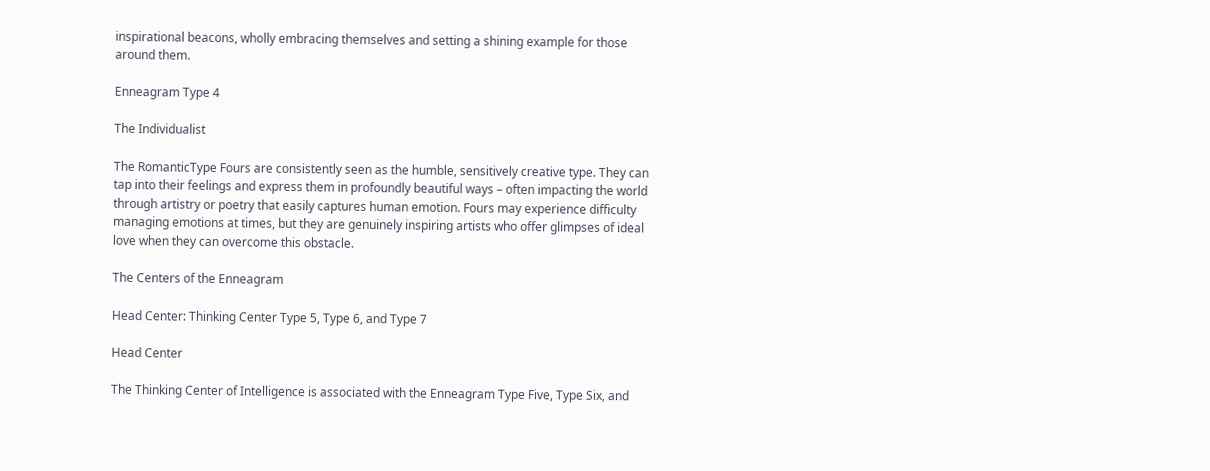inspirational beacons, wholly embracing themselves and setting a shining example for those around them.

Enneagram Type 4

The Individualist

The RomanticType Fours are consistently seen as the humble, sensitively creative type. They can tap into their feelings and express them in profoundly beautiful ways – often impacting the world through artistry or poetry that easily captures human emotion. Fours may experience difficulty managing emotions at times, but they are genuinely inspiring artists who offer glimpses of ideal love when they can overcome this obstacle.

The Centers of the Enneagram

Head Center: Thinking Center Type 5, Type 6, and Type 7

Head Center

The Thinking Center of Intelligence is associated with the Enneagram Type Five, Type Six, and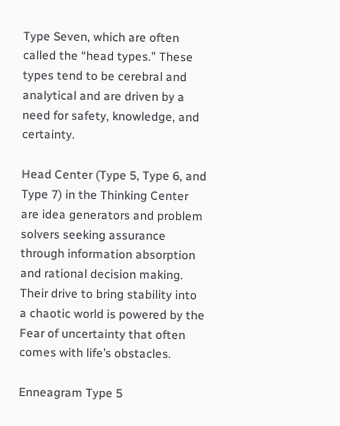Type Seven, which are often called the “head types.” These types tend to be cerebral and analytical and are driven by a need for safety, knowledge, and certainty.

Head Center (Type 5, Type 6, and Type 7) in the Thinking Center are idea generators and problem solvers seeking assurance through information absorption and rational decision making. Their drive to bring stability into a chaotic world is powered by the Fear of uncertainty that often comes with life’s obstacles.

Enneagram Type 5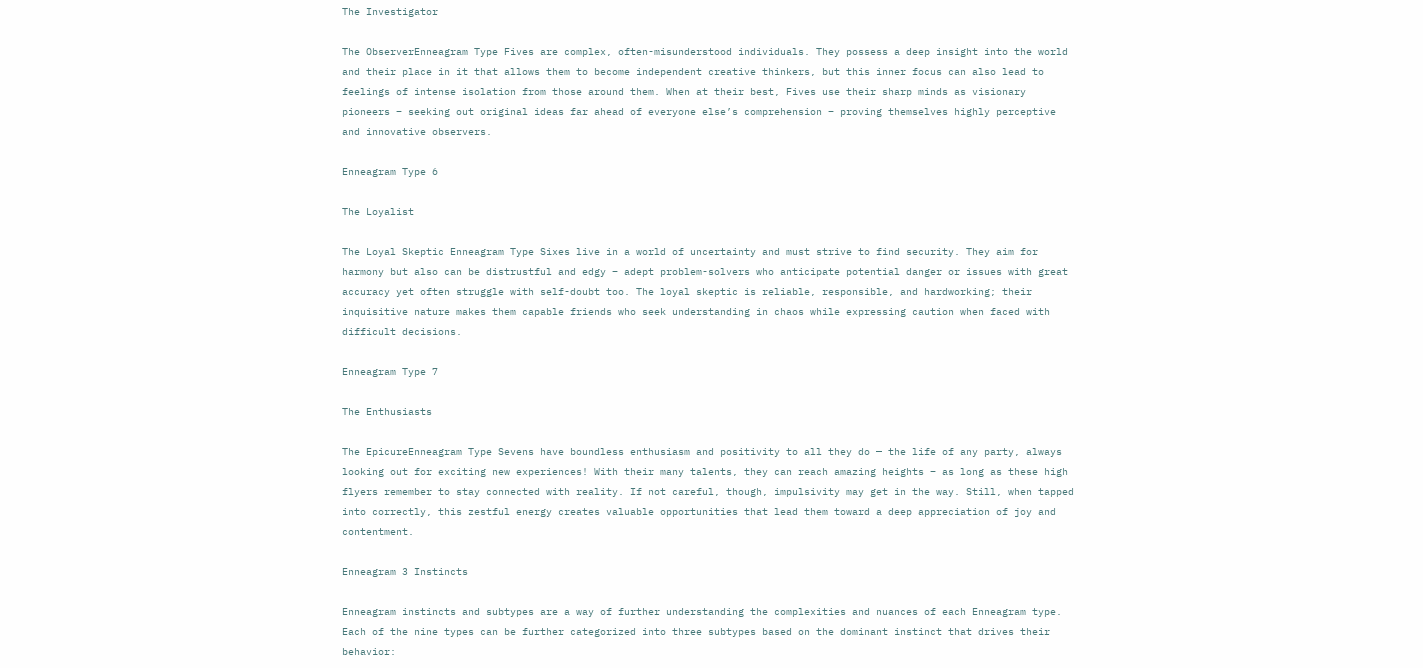The Investigator

The ObserverEnneagram Type Fives are complex, often-misunderstood individuals. They possess a deep insight into the world and their place in it that allows them to become independent creative thinkers, but this inner focus can also lead to feelings of intense isolation from those around them. When at their best, Fives use their sharp minds as visionary pioneers – seeking out original ideas far ahead of everyone else’s comprehension – proving themselves highly perceptive and innovative observers.

Enneagram Type 6

The Loyalist

The Loyal Skeptic Enneagram Type Sixes live in a world of uncertainty and must strive to find security. They aim for harmony but also can be distrustful and edgy – adept problem-solvers who anticipate potential danger or issues with great accuracy yet often struggle with self-doubt too. The loyal skeptic is reliable, responsible, and hardworking; their inquisitive nature makes them capable friends who seek understanding in chaos while expressing caution when faced with difficult decisions.

Enneagram Type 7

The Enthusiasts

The EpicureEnneagram Type Sevens have boundless enthusiasm and positivity to all they do — the life of any party, always looking out for exciting new experiences! With their many talents, they can reach amazing heights – as long as these high flyers remember to stay connected with reality. If not careful, though, impulsivity may get in the way. Still, when tapped into correctly, this zestful energy creates valuable opportunities that lead them toward a deep appreciation of joy and contentment.

Enneagram 3 Instincts

Enneagram instincts and subtypes are a way of further understanding the complexities and nuances of each Enneagram type. Each of the nine types can be further categorized into three subtypes based on the dominant instinct that drives their behavior: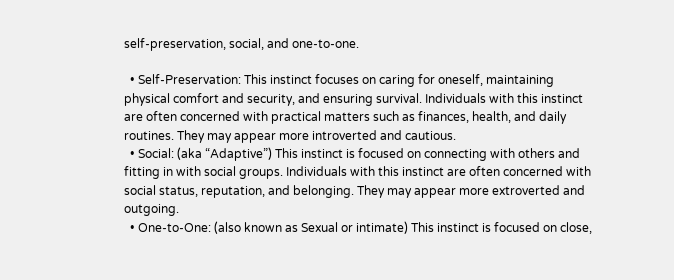self-preservation, social, and one-to-one.

  • Self-Preservation: This instinct focuses on caring for oneself, maintaining physical comfort and security, and ensuring survival. Individuals with this instinct are often concerned with practical matters such as finances, health, and daily routines. They may appear more introverted and cautious.
  • Social: (aka “Adaptive”) This instinct is focused on connecting with others and fitting in with social groups. Individuals with this instinct are often concerned with social status, reputation, and belonging. They may appear more extroverted and outgoing.
  • One-to-One: (also known as Sexual or intimate) This instinct is focused on close,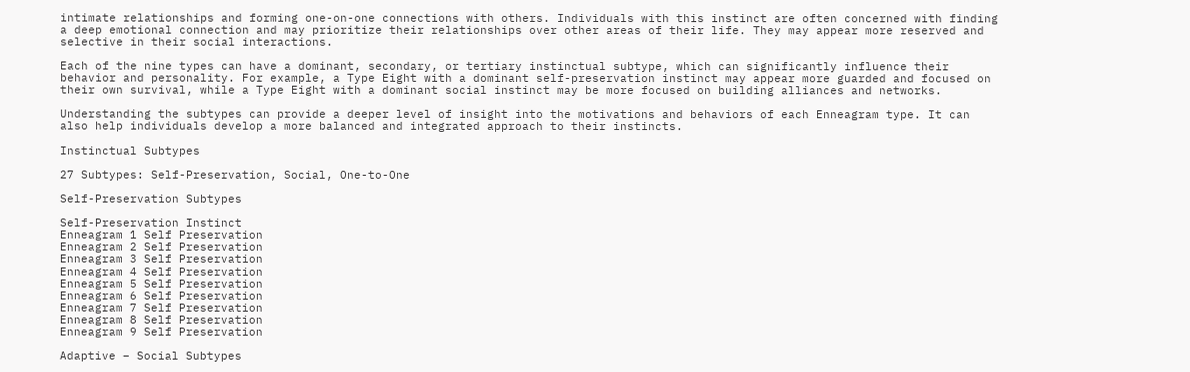intimate relationships and forming one-on-one connections with others. Individuals with this instinct are often concerned with finding a deep emotional connection and may prioritize their relationships over other areas of their life. They may appear more reserved and selective in their social interactions.

Each of the nine types can have a dominant, secondary, or tertiary instinctual subtype, which can significantly influence their behavior and personality. For example, a Type Eight with a dominant self-preservation instinct may appear more guarded and focused on their own survival, while a Type Eight with a dominant social instinct may be more focused on building alliances and networks.

Understanding the subtypes can provide a deeper level of insight into the motivations and behaviors of each Enneagram type. It can also help individuals develop a more balanced and integrated approach to their instincts.

Instinctual Subtypes

27 Subtypes: Self-Preservation, Social, One-to-One

Self-Preservation Subtypes

Self-Preservation Instinct
Enneagram 1 Self Preservation
Enneagram 2 Self Preservation
Enneagram 3 Self Preservation
Enneagram 4 Self Preservation
Enneagram 5 Self Preservation
Enneagram 6 Self Preservation
Enneagram 7 Self Preservation
Enneagram 8 Self Preservation
Enneagram 9 Self Preservation

Adaptive – Social Subtypes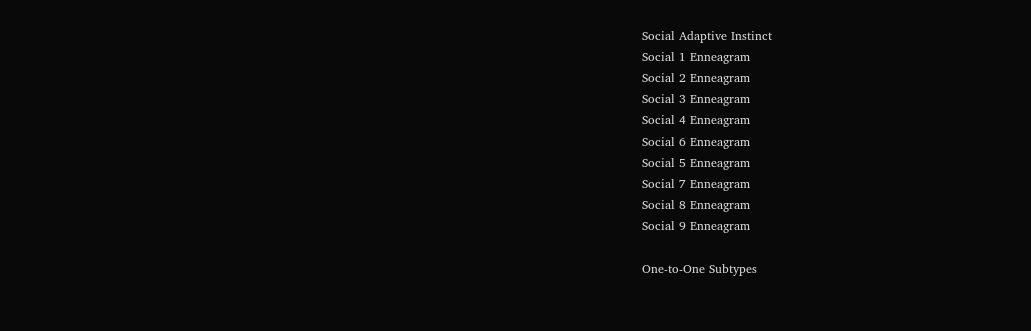Social Adaptive Instinct
Social 1 Enneagram
Social 2 Enneagram
Social 3 Enneagram
Social 4 Enneagram
Social 6 Enneagram
Social 5 Enneagram
Social 7 Enneagram
Social 8 Enneagram
Social 9 Enneagram

One-to-One Subtypes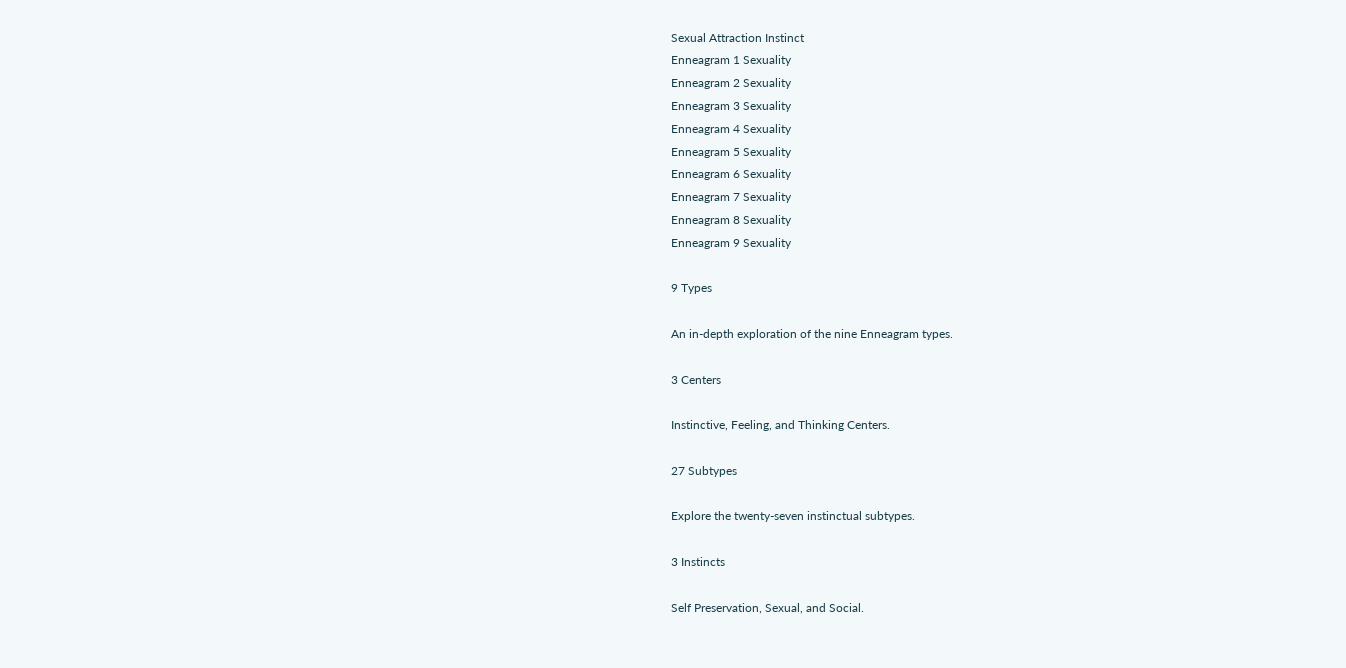Sexual Attraction Instinct
Enneagram 1 Sexuality
Enneagram 2 Sexuality
Enneagram 3 Sexuality
Enneagram 4 Sexuality
Enneagram 5 Sexuality
Enneagram 6 Sexuality
Enneagram 7 Sexuality
Enneagram 8 Sexuality
Enneagram 9 Sexuality

9 Types

An in-depth exploration of the nine Enneagram types.

3 Centers

Instinctive, Feeling, and Thinking Centers.

27 Subtypes

Explore the twenty-seven instinctual subtypes.

3 Instincts

Self Preservation, Sexual, and Social.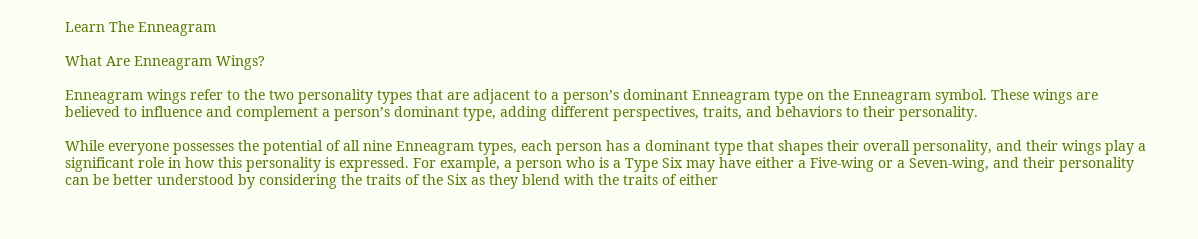Learn The Enneagram

What Are Enneagram Wings?

Enneagram wings refer to the two personality types that are adjacent to a person’s dominant Enneagram type on the Enneagram symbol. These wings are believed to influence and complement a person’s dominant type, adding different perspectives, traits, and behaviors to their personality.

While everyone possesses the potential of all nine Enneagram types, each person has a dominant type that shapes their overall personality, and their wings play a significant role in how this personality is expressed. For example, a person who is a Type Six may have either a Five-wing or a Seven-wing, and their personality can be better understood by considering the traits of the Six as they blend with the traits of either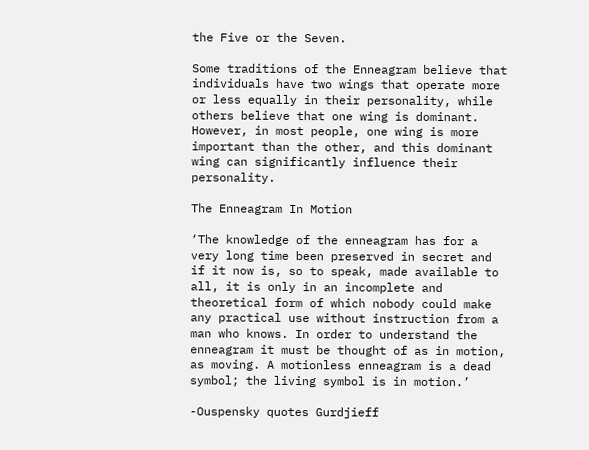the Five or the Seven.

Some traditions of the Enneagram believe that individuals have two wings that operate more or less equally in their personality, while others believe that one wing is dominant. However, in most people, one wing is more important than the other, and this dominant wing can significantly influence their personality.

The Enneagram In Motion

‘The knowledge of the enneagram has for a very long time been preserved in secret and if it now is, so to speak, made available to all, it is only in an incomplete and theoretical form of which nobody could make any practical use without instruction from a man who knows. In order to understand the enneagram it must be thought of as in motion, as moving. A motionless enneagram is a dead symbol; the living symbol is in motion.’

-Ouspensky quotes Gurdjieff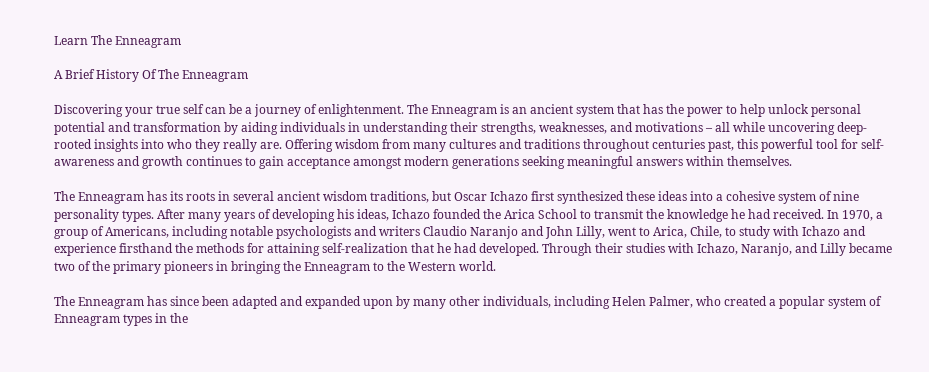Learn The Enneagram

A Brief History Of The Enneagram

Discovering your true self can be a journey of enlightenment. The Enneagram is an ancient system that has the power to help unlock personal potential and transformation by aiding individuals in understanding their strengths, weaknesses, and motivations – all while uncovering deep-rooted insights into who they really are. Offering wisdom from many cultures and traditions throughout centuries past, this powerful tool for self-awareness and growth continues to gain acceptance amongst modern generations seeking meaningful answers within themselves.

The Enneagram has its roots in several ancient wisdom traditions, but Oscar Ichazo first synthesized these ideas into a cohesive system of nine personality types. After many years of developing his ideas, Ichazo founded the Arica School to transmit the knowledge he had received. In 1970, a group of Americans, including notable psychologists and writers Claudio Naranjo and John Lilly, went to Arica, Chile, to study with Ichazo and experience firsthand the methods for attaining self-realization that he had developed. Through their studies with Ichazo, Naranjo, and Lilly became two of the primary pioneers in bringing the Enneagram to the Western world.

The Enneagram has since been adapted and expanded upon by many other individuals, including Helen Palmer, who created a popular system of Enneagram types in the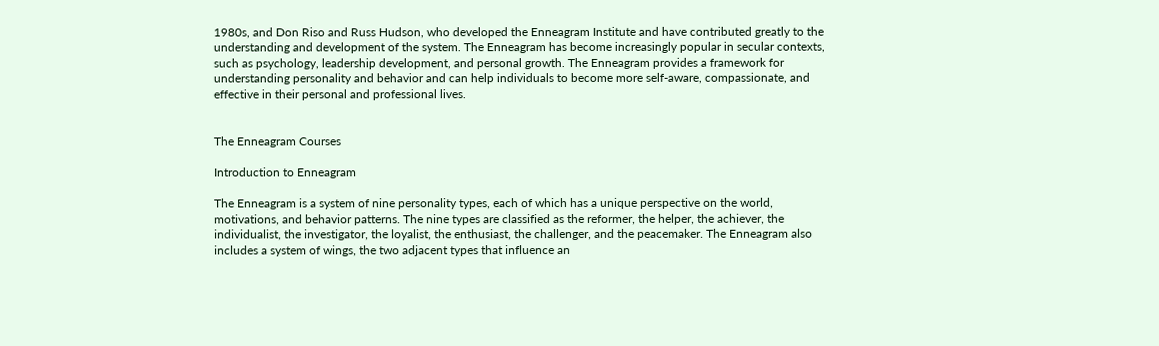1980s, and Don Riso and Russ Hudson, who developed the Enneagram Institute and have contributed greatly to the understanding and development of the system. The Enneagram has become increasingly popular in secular contexts, such as psychology, leadership development, and personal growth. The Enneagram provides a framework for understanding personality and behavior and can help individuals to become more self-aware, compassionate, and effective in their personal and professional lives.


The Enneagram Courses

Introduction to Enneagram

The Enneagram is a system of nine personality types, each of which has a unique perspective on the world, motivations, and behavior patterns. The nine types are classified as the reformer, the helper, the achiever, the individualist, the investigator, the loyalist, the enthusiast, the challenger, and the peacemaker. The Enneagram also includes a system of wings, the two adjacent types that influence an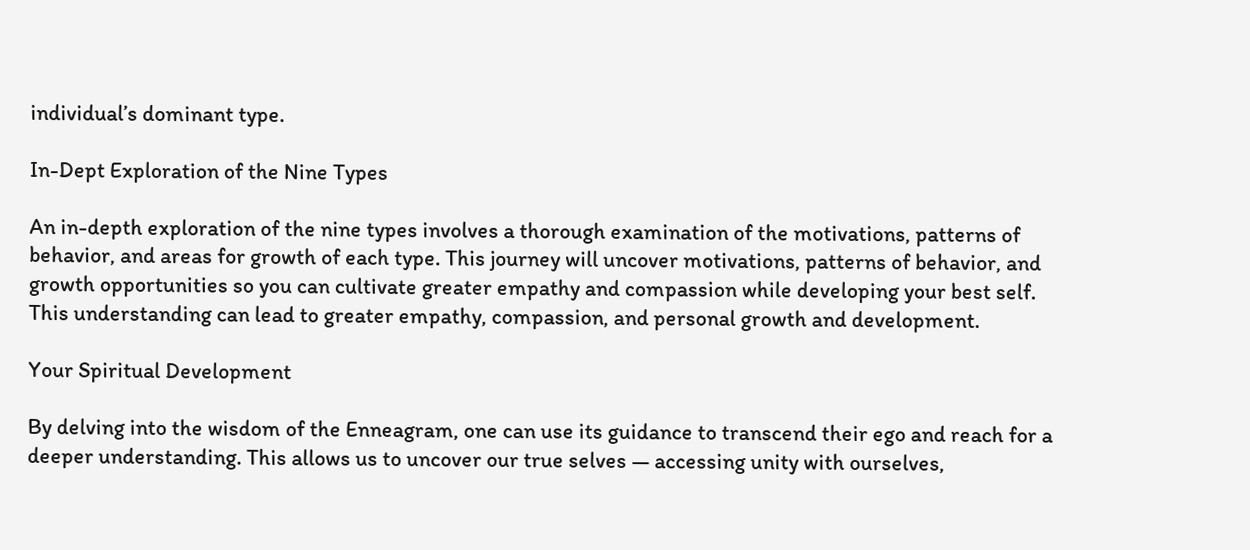individual’s dominant type.

In-Dept Exploration of the Nine Types

An in-depth exploration of the nine types involves a thorough examination of the motivations, patterns of behavior, and areas for growth of each type. This journey will uncover motivations, patterns of behavior, and growth opportunities so you can cultivate greater empathy and compassion while developing your best self. This understanding can lead to greater empathy, compassion, and personal growth and development.

Your Spiritual Development

By delving into the wisdom of the Enneagram, one can use its guidance to transcend their ego and reach for a deeper understanding. This allows us to uncover our true selves — accessing unity with ourselves,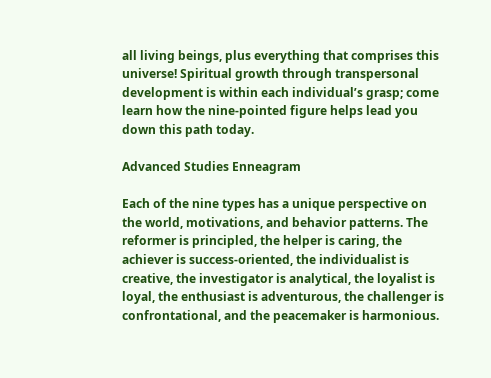all living beings, plus everything that comprises this universe! Spiritual growth through transpersonal development is within each individual’s grasp; come learn how the nine-pointed figure helps lead you down this path today.

Advanced Studies Enneagram

Each of the nine types has a unique perspective on the world, motivations, and behavior patterns. The reformer is principled, the helper is caring, the achiever is success-oriented, the individualist is creative, the investigator is analytical, the loyalist is loyal, the enthusiast is adventurous, the challenger is confrontational, and the peacemaker is harmonious.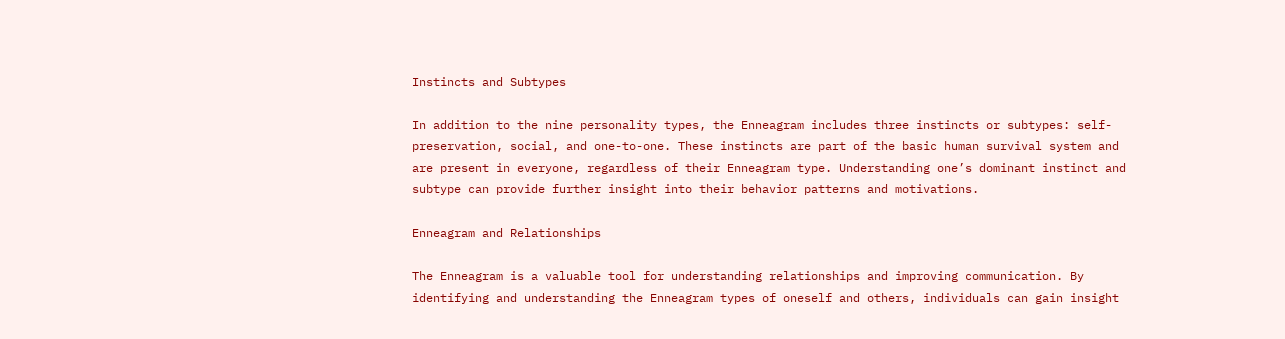Instincts and Subtypes

In addition to the nine personality types, the Enneagram includes three instincts or subtypes: self-preservation, social, and one-to-one. These instincts are part of the basic human survival system and are present in everyone, regardless of their Enneagram type. Understanding one’s dominant instinct and subtype can provide further insight into their behavior patterns and motivations.

Enneagram and Relationships

The Enneagram is a valuable tool for understanding relationships and improving communication. By identifying and understanding the Enneagram types of oneself and others, individuals can gain insight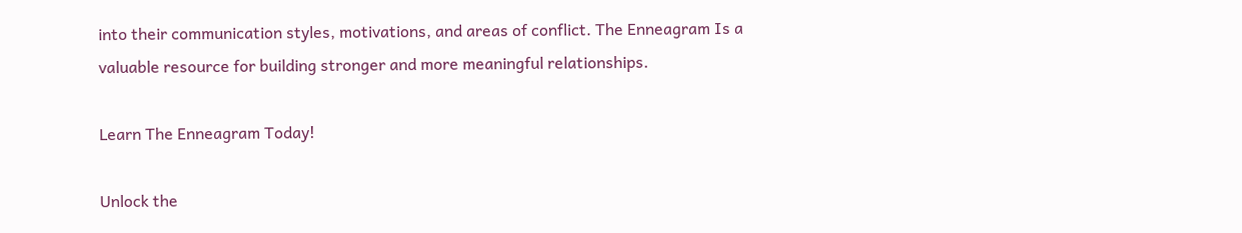into their communication styles, motivations, and areas of conflict. The Enneagram Is a valuable resource for building stronger and more meaningful relationships.

Learn The Enneagram Today!

Unlock the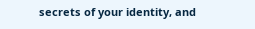secrets of your identity, and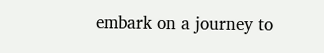embark on a journey to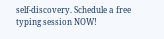self-discovery. Schedule a free typing session NOW!